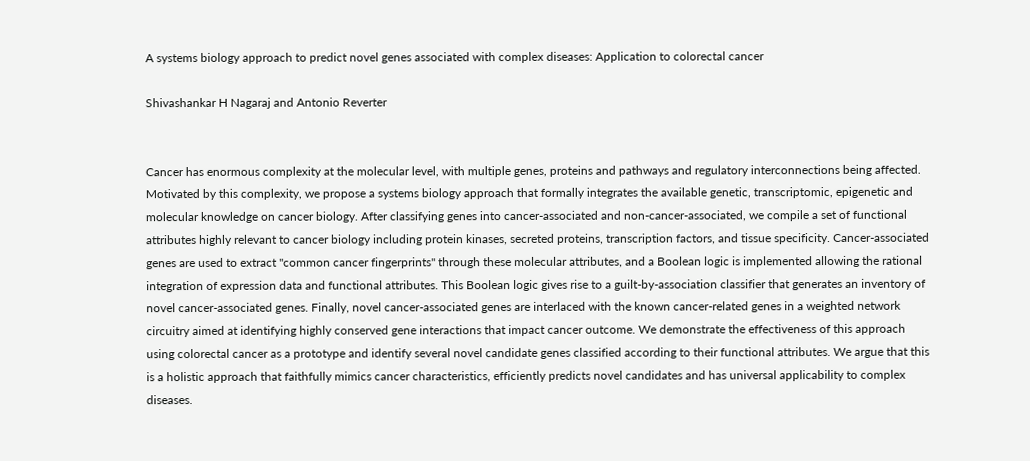A systems biology approach to predict novel genes associated with complex diseases: Application to colorectal cancer

Shivashankar H Nagaraj and Antonio Reverter


Cancer has enormous complexity at the molecular level, with multiple genes, proteins and pathways and regulatory interconnections being affected. Motivated by this complexity, we propose a systems biology approach that formally integrates the available genetic, transcriptomic, epigenetic and molecular knowledge on cancer biology. After classifying genes into cancer-associated and non-cancer-associated, we compile a set of functional attributes highly relevant to cancer biology including protein kinases, secreted proteins, transcription factors, and tissue specificity. Cancer-associated genes are used to extract "common cancer fingerprints" through these molecular attributes, and a Boolean logic is implemented allowing the rational integration of expression data and functional attributes. This Boolean logic gives rise to a guilt-by-association classifier that generates an inventory of novel cancer-associated genes. Finally, novel cancer-associated genes are interlaced with the known cancer-related genes in a weighted network circuitry aimed at identifying highly conserved gene interactions that impact cancer outcome. We demonstrate the effectiveness of this approach using colorectal cancer as a prototype and identify several novel candidate genes classified according to their functional attributes. We argue that this is a holistic approach that faithfully mimics cancer characteristics, efficiently predicts novel candidates and has universal applicability to complex diseases.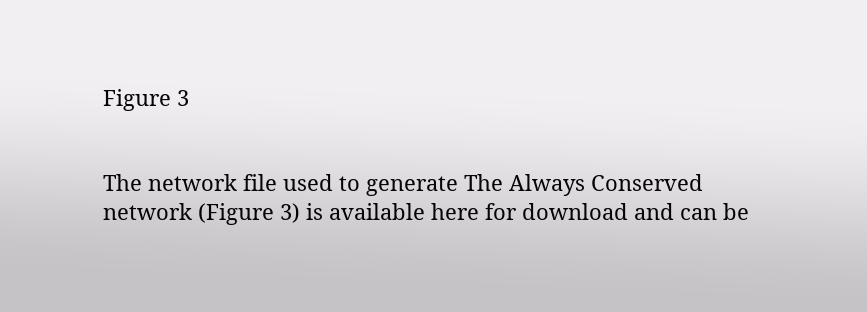Figure 3


The network file used to generate The Always Conserved network (Figure 3) is available here for download and can be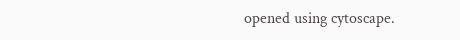opened using cytoscape.